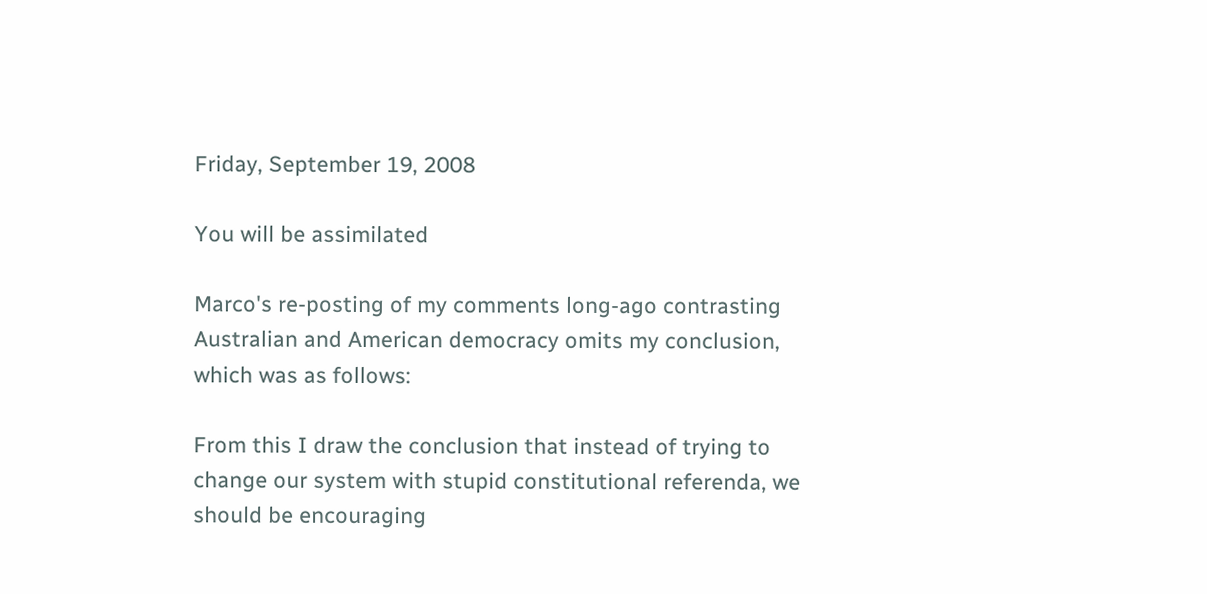Friday, September 19, 2008

You will be assimilated

Marco's re-posting of my comments long-ago contrasting Australian and American democracy omits my conclusion, which was as follows:

From this I draw the conclusion that instead of trying to change our system with stupid constitutional referenda, we should be encouraging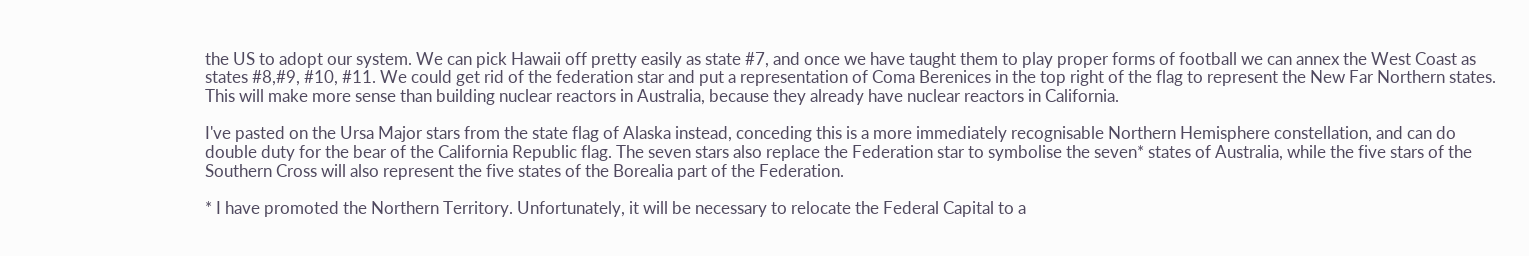the US to adopt our system. We can pick Hawaii off pretty easily as state #7, and once we have taught them to play proper forms of football we can annex the West Coast as states #8,#9, #10, #11. We could get rid of the federation star and put a representation of Coma Berenices in the top right of the flag to represent the New Far Northern states. This will make more sense than building nuclear reactors in Australia, because they already have nuclear reactors in California.

I've pasted on the Ursa Major stars from the state flag of Alaska instead, conceding this is a more immediately recognisable Northern Hemisphere constellation, and can do double duty for the bear of the California Republic flag. The seven stars also replace the Federation star to symbolise the seven* states of Australia, while the five stars of the Southern Cross will also represent the five states of the Borealia part of the Federation.

* I have promoted the Northern Territory. Unfortunately, it will be necessary to relocate the Federal Capital to a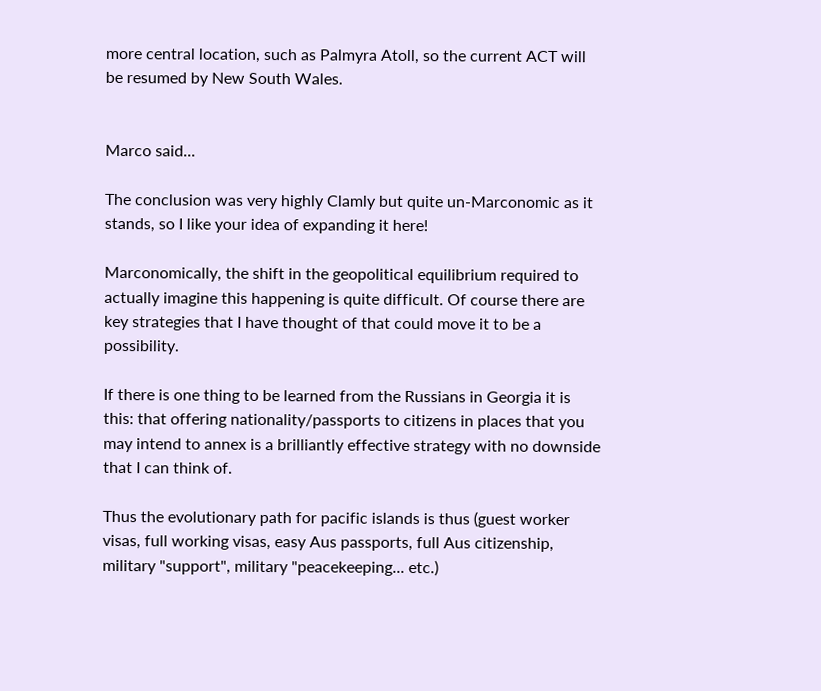more central location, such as Palmyra Atoll, so the current ACT will be resumed by New South Wales.


Marco said...

The conclusion was very highly Clamly but quite un-Marconomic as it stands, so I like your idea of expanding it here!

Marconomically, the shift in the geopolitical equilibrium required to actually imagine this happening is quite difficult. Of course there are key strategies that I have thought of that could move it to be a possibility.

If there is one thing to be learned from the Russians in Georgia it is this: that offering nationality/passports to citizens in places that you may intend to annex is a brilliantly effective strategy with no downside that I can think of.

Thus the evolutionary path for pacific islands is thus (guest worker visas, full working visas, easy Aus passports, full Aus citizenship, military "support", military "peacekeeping... etc.)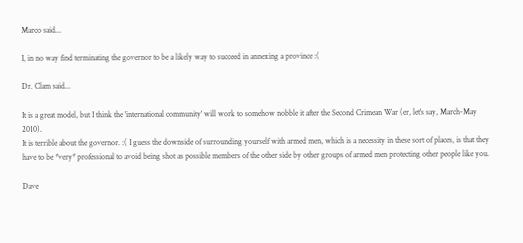Marco said...

I, in no way find terminating the governor to be a likely way to succeed in annexing a province :(

Dr. Clam said...

It is a great model, but I think the 'international community' will work to somehow nobble it after the Second Crimean War (er, let's say, March-May 2010).
It is terrible about the governor. :( I guess the downside of surrounding yourself with armed men, which is a necessity in these sort of places, is that they have to be *very* professional to avoid being shot as possible members of the other side by other groups of armed men protecting other people like you.

Dave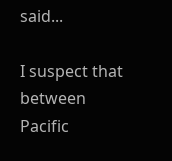said...

I suspect that between Pacific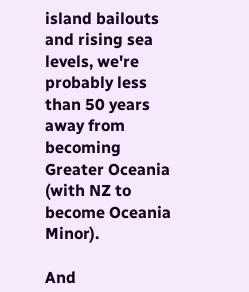island bailouts and rising sea levels, we're probably less than 50 years away from becoming Greater Oceania (with NZ to become Oceania Minor).

And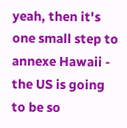yeah, then it's one small step to annexe Hawaii - the US is going to be so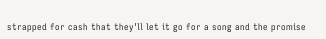strapped for cash that they'll let it go for a song and the promise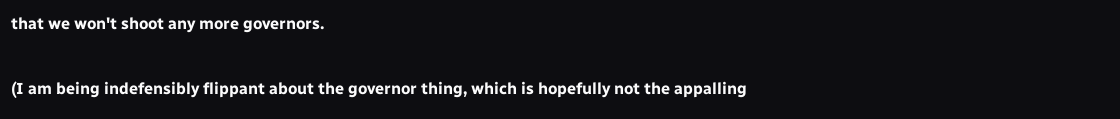that we won't shoot any more governors.

(I am being indefensibly flippant about the governor thing, which is hopefully not the appalling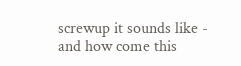screwup it sounds like - and how come this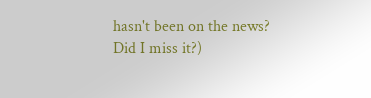hasn't been on the news? Did I miss it?)